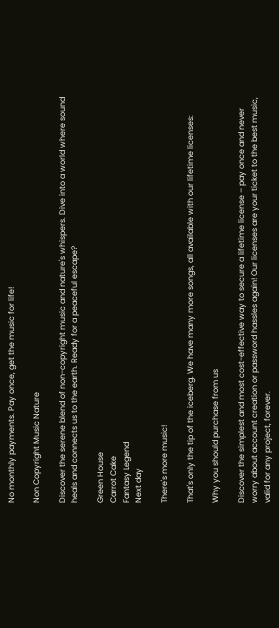No monthly payments. Pay once, get the music for life!

Non Copyright Music Nature

Discover the serene blend of non-copyright music and nature's whispers. Dive into a world where sound heals and connects us to the earth. Ready for a peaceful escape?

Green House
Carrot Cake
Fantasy Legend
Next day

There's more music!

That's only the tip of the iceberg. We have many more songs, all available with our lifetime licenses:

Why you should purchase from us

Discover the simplest and most cost-effective way to secure a lifetime license – pay once and never worry about account creation or password hassles again! Our licenses are your ticket to the best music, valid for any project, forever.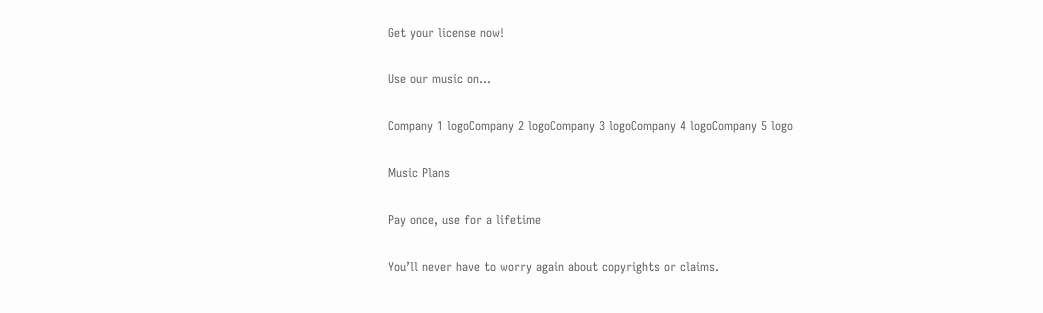Get your license now!

Use our music on...

Company 1 logoCompany 2 logoCompany 3 logoCompany 4 logoCompany 5 logo

Music Plans

Pay once, use for a lifetime

You’ll never have to worry again about copyrights or claims.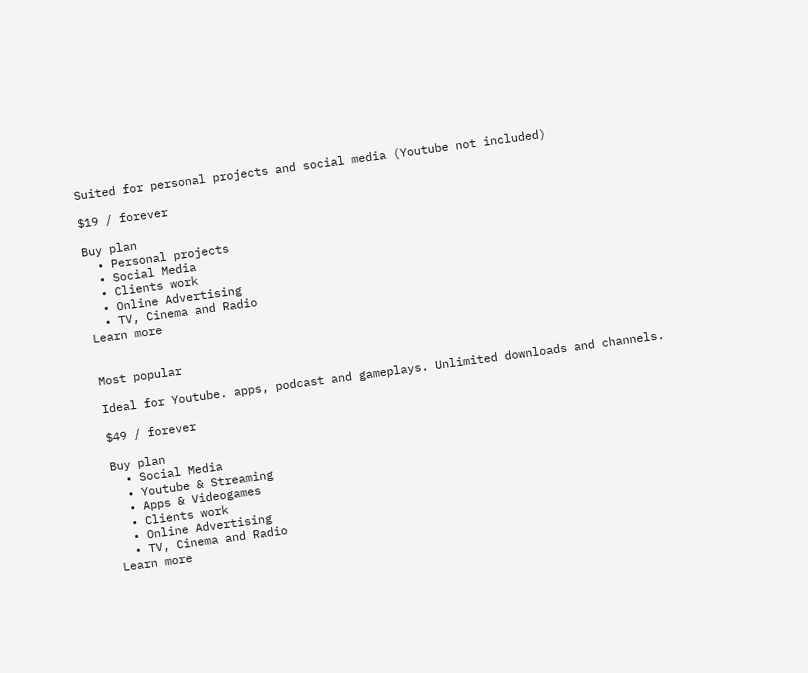Suited for personal projects and social media (Youtube not included)

$19 / forever

Buy plan
  • Personal projects
  • Social Media
  • Clients work
  • Online Advertising
  • TV, Cinema and Radio
Learn more


Most popular

Ideal for Youtube. apps, podcast and gameplays. Unlimited downloads and channels.

$49 / forever

Buy plan
  • Social Media
  • Youtube & Streaming
  • Apps & Videogames
  • Clients work
  • Online Advertising
  • TV, Cinema and Radio
Learn more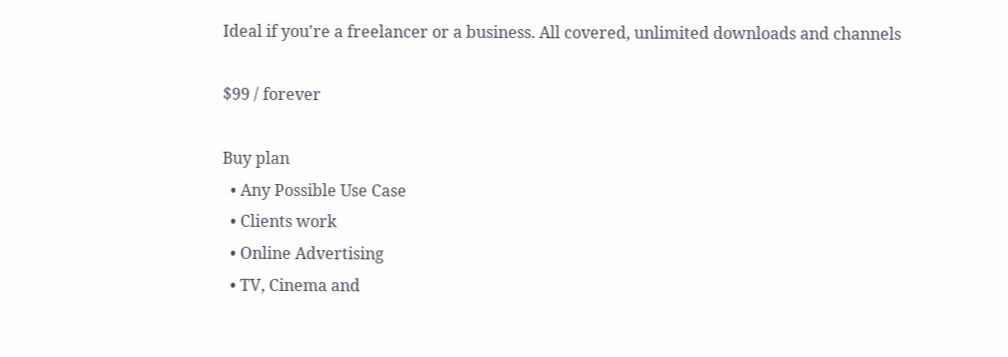Ideal if you're a freelancer or a business. All covered, unlimited downloads and channels

$99 / forever

Buy plan
  • Any Possible Use Case
  • Clients work
  • Online Advertising
  • TV, Cinema and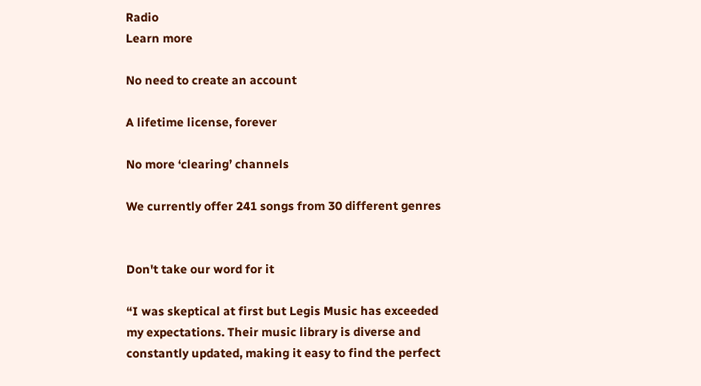Radio
Learn more

No need to create an account

A lifetime license, forever

No more ‘clearing’ channels

We currently offer 241 songs from 30 different genres


Don't take our word for it

“I was skeptical at first but Legis Music has exceeded my expectations. Their music library is diverse and constantly updated, making it easy to find the perfect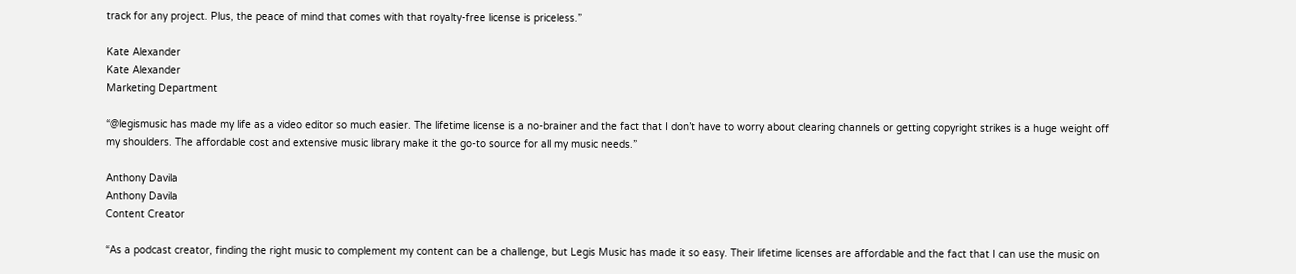track for any project. Plus, the peace of mind that comes with that royalty-free license is priceless.”

Kate Alexander
Kate Alexander
Marketing Department

“@legismusic has made my life as a video editor so much easier. The lifetime license is a no-brainer and the fact that I don’t have to worry about clearing channels or getting copyright strikes is a huge weight off my shoulders. The affordable cost and extensive music library make it the go-to source for all my music needs.”

Anthony Davila
Anthony Davila
Content Creator

“As a podcast creator, finding the right music to complement my content can be a challenge, but Legis Music has made it so easy. Their lifetime licenses are affordable and the fact that I can use the music on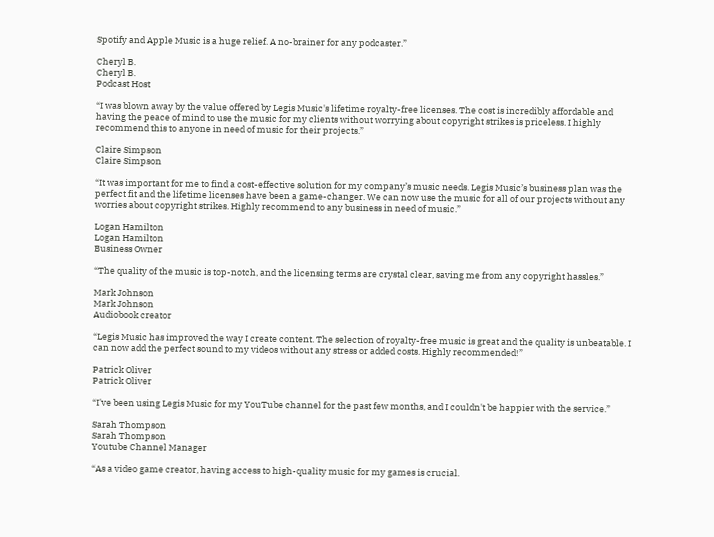Spotify and Apple Music is a huge relief. A no-brainer for any podcaster.”

Cheryl B.
Cheryl B.
Podcast Host

“I was blown away by the value offered by Legis Music's lifetime royalty-free licenses. The cost is incredibly affordable and having the peace of mind to use the music for my clients without worrying about copyright strikes is priceless. I highly recommend this to anyone in need of music for their projects.”

Claire Simpson
Claire Simpson

“It was important for me to find a cost-effective solution for my company’s music needs. Legis Music’s business plan was the perfect fit and the lifetime licenses have been a game-changer. We can now use the music for all of our projects without any worries about copyright strikes. Highly recommend to any business in need of music.”

Logan Hamilton
Logan Hamilton
Business Owner

“The quality of the music is top-notch, and the licensing terms are crystal clear, saving me from any copyright hassles.”

Mark Johnson
Mark Johnson
Audiobook creator

“Legis Music has improved the way I create content. The selection of royalty-free music is great and the quality is unbeatable. I can now add the perfect sound to my videos without any stress or added costs. Highly recommended!”

Patrick Oliver
Patrick Oliver

“I've been using Legis Music for my YouTube channel for the past few months, and I couldn't be happier with the service.”

Sarah Thompson
Sarah Thompson
Youtube Channel Manager

“As a video game creator, having access to high-quality music for my games is crucial.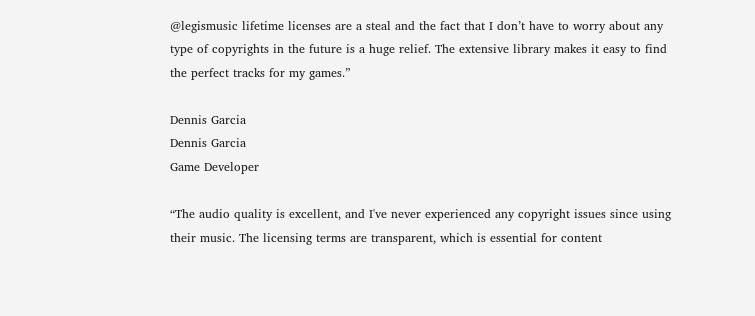@legismusic lifetime licenses are a steal and the fact that I don’t have to worry about any type of copyrights in the future is a huge relief. The extensive library makes it easy to find the perfect tracks for my games.”

Dennis Garcia
Dennis Garcia
Game Developer

“The audio quality is excellent, and I've never experienced any copyright issues since using their music. The licensing terms are transparent, which is essential for content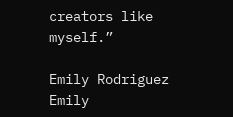creators like myself.”

Emily Rodriguez
Emily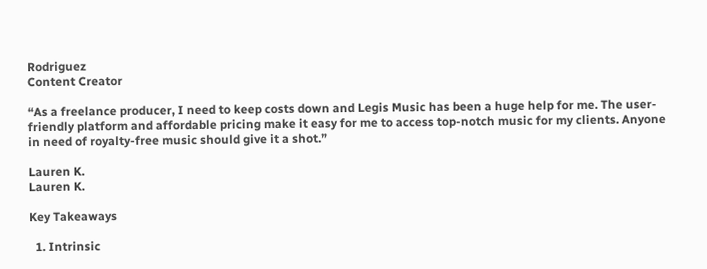Rodriguez
Content Creator

“As a freelance producer, I need to keep costs down and Legis Music has been a huge help for me. The user-friendly platform and affordable pricing make it easy for me to access top-notch music for my clients. Anyone in need of royalty-free music should give it a shot.”

Lauren K.
Lauren K.

Key Takeaways

  1. Intrinsic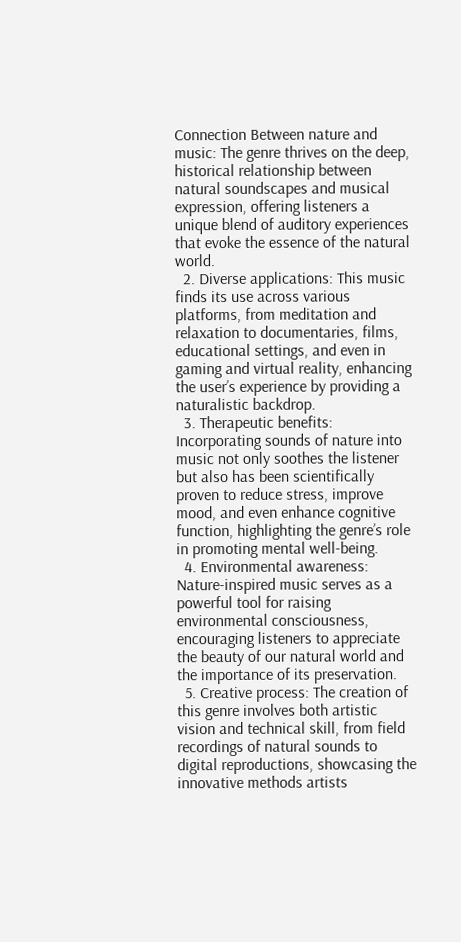Connection Between nature and music: The genre thrives on the deep, historical relationship between natural soundscapes and musical expression, offering listeners a unique blend of auditory experiences that evoke the essence of the natural world.
  2. Diverse applications: This music finds its use across various platforms, from meditation and relaxation to documentaries, films, educational settings, and even in gaming and virtual reality, enhancing the user’s experience by providing a naturalistic backdrop.
  3. Therapeutic benefits: Incorporating sounds of nature into music not only soothes the listener but also has been scientifically proven to reduce stress, improve mood, and even enhance cognitive function, highlighting the genre’s role in promoting mental well-being.
  4. Environmental awareness: Nature-inspired music serves as a powerful tool for raising environmental consciousness, encouraging listeners to appreciate the beauty of our natural world and the importance of its preservation.
  5. Creative process: The creation of this genre involves both artistic vision and technical skill, from field recordings of natural sounds to digital reproductions, showcasing the innovative methods artists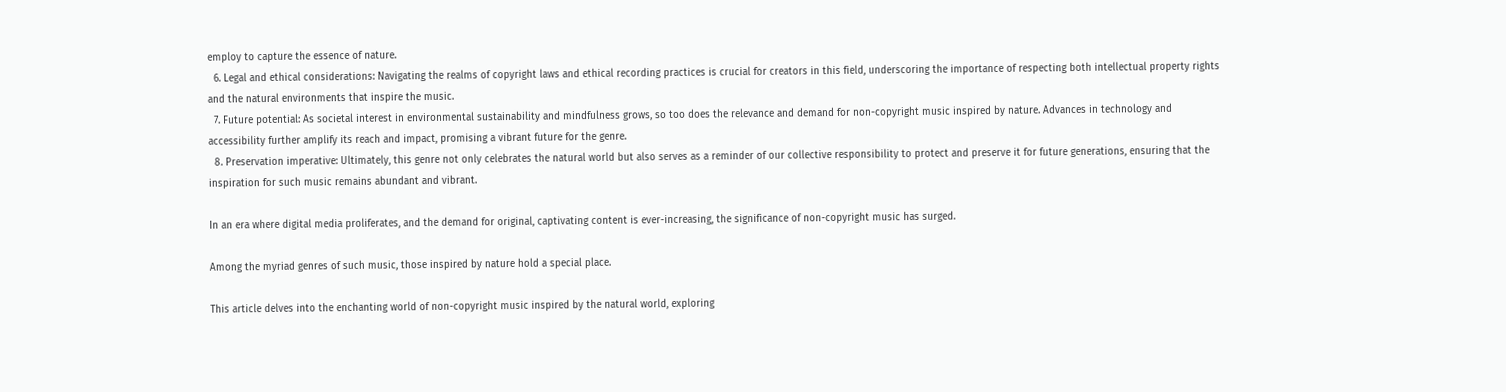employ to capture the essence of nature.
  6. Legal and ethical considerations: Navigating the realms of copyright laws and ethical recording practices is crucial for creators in this field, underscoring the importance of respecting both intellectual property rights and the natural environments that inspire the music.
  7. Future potential: As societal interest in environmental sustainability and mindfulness grows, so too does the relevance and demand for non-copyright music inspired by nature. Advances in technology and accessibility further amplify its reach and impact, promising a vibrant future for the genre.
  8. Preservation imperative: Ultimately, this genre not only celebrates the natural world but also serves as a reminder of our collective responsibility to protect and preserve it for future generations, ensuring that the inspiration for such music remains abundant and vibrant.

In an era where digital media proliferates, and the demand for original, captivating content is ever-increasing, the significance of non-copyright music has surged.

Among the myriad genres of such music, those inspired by nature hold a special place.

This article delves into the enchanting world of non-copyright music inspired by the natural world, exploring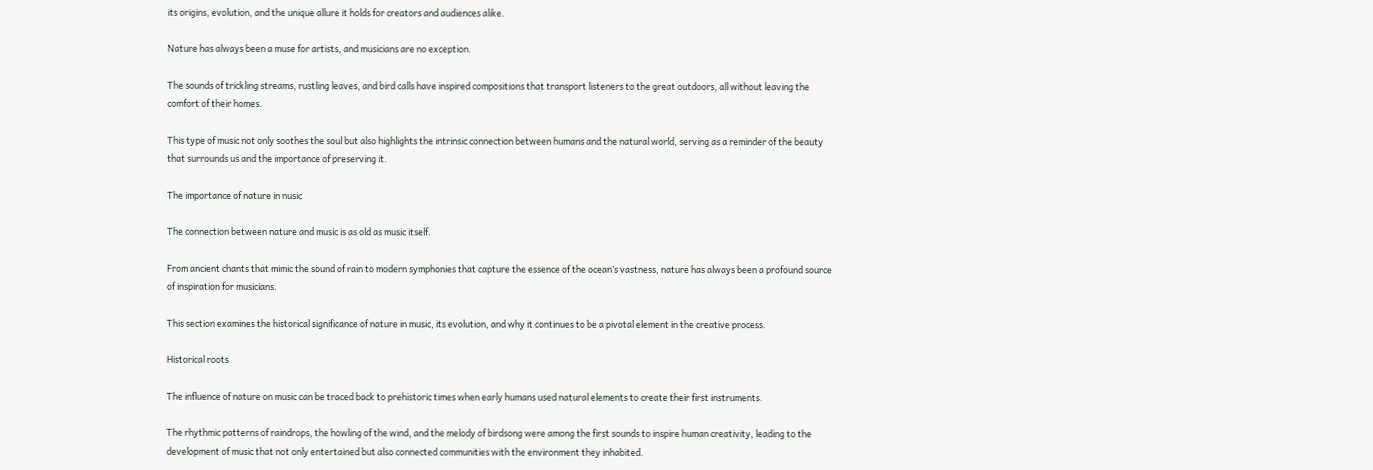its origins, evolution, and the unique allure it holds for creators and audiences alike.

Nature has always been a muse for artists, and musicians are no exception.

The sounds of trickling streams, rustling leaves, and bird calls have inspired compositions that transport listeners to the great outdoors, all without leaving the comfort of their homes.

This type of music not only soothes the soul but also highlights the intrinsic connection between humans and the natural world, serving as a reminder of the beauty that surrounds us and the importance of preserving it.

The importance of nature in nusic

The connection between nature and music is as old as music itself.

From ancient chants that mimic the sound of rain to modern symphonies that capture the essence of the ocean’s vastness, nature has always been a profound source of inspiration for musicians.

This section examines the historical significance of nature in music, its evolution, and why it continues to be a pivotal element in the creative process.

Historical roots

The influence of nature on music can be traced back to prehistoric times when early humans used natural elements to create their first instruments.

The rhythmic patterns of raindrops, the howling of the wind, and the melody of birdsong were among the first sounds to inspire human creativity, leading to the development of music that not only entertained but also connected communities with the environment they inhabited.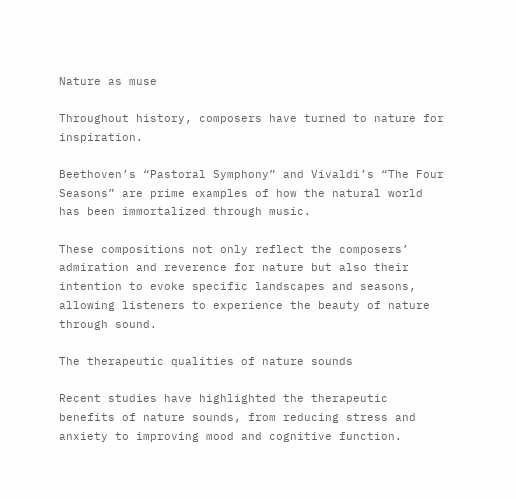Nature as muse

Throughout history, composers have turned to nature for inspiration.

Beethoven’s “Pastoral Symphony” and Vivaldi’s “The Four Seasons” are prime examples of how the natural world has been immortalized through music.

These compositions not only reflect the composers’ admiration and reverence for nature but also their intention to evoke specific landscapes and seasons, allowing listeners to experience the beauty of nature through sound.

The therapeutic qualities of nature sounds

Recent studies have highlighted the therapeutic benefits of nature sounds, from reducing stress and anxiety to improving mood and cognitive function.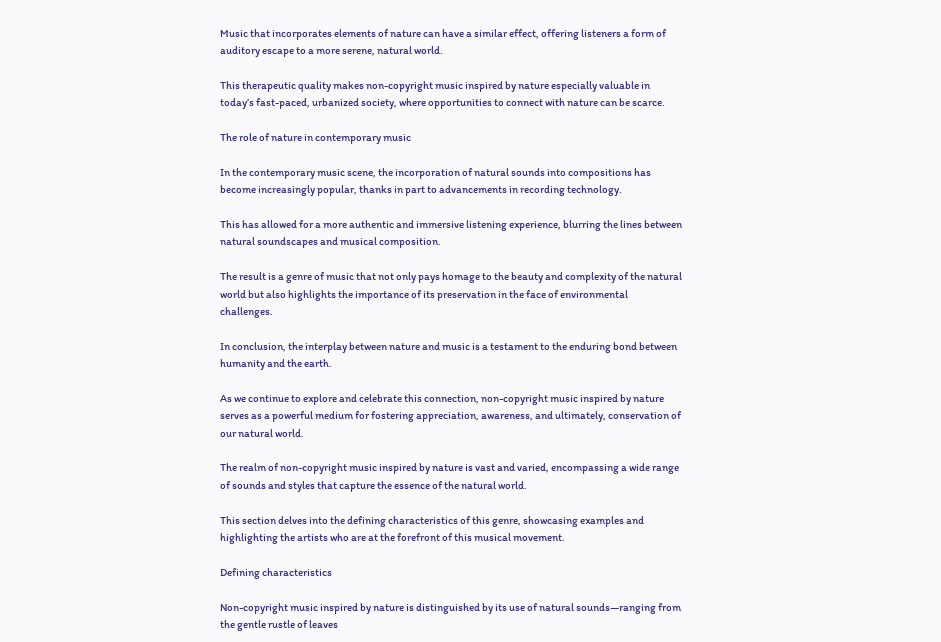Music that incorporates elements of nature can have a similar effect, offering listeners a form of auditory escape to a more serene, natural world.

This therapeutic quality makes non-copyright music inspired by nature especially valuable in today’s fast-paced, urbanized society, where opportunities to connect with nature can be scarce.

The role of nature in contemporary music

In the contemporary music scene, the incorporation of natural sounds into compositions has become increasingly popular, thanks in part to advancements in recording technology.

This has allowed for a more authentic and immersive listening experience, blurring the lines between natural soundscapes and musical composition.

The result is a genre of music that not only pays homage to the beauty and complexity of the natural world but also highlights the importance of its preservation in the face of environmental challenges.

In conclusion, the interplay between nature and music is a testament to the enduring bond between humanity and the earth.

As we continue to explore and celebrate this connection, non-copyright music inspired by nature serves as a powerful medium for fostering appreciation, awareness, and ultimately, conservation of our natural world.

The realm of non-copyright music inspired by nature is vast and varied, encompassing a wide range of sounds and styles that capture the essence of the natural world.

This section delves into the defining characteristics of this genre, showcasing examples and highlighting the artists who are at the forefront of this musical movement.

Defining characteristics

Non-copyright music inspired by nature is distinguished by its use of natural sounds—ranging from the gentle rustle of leaves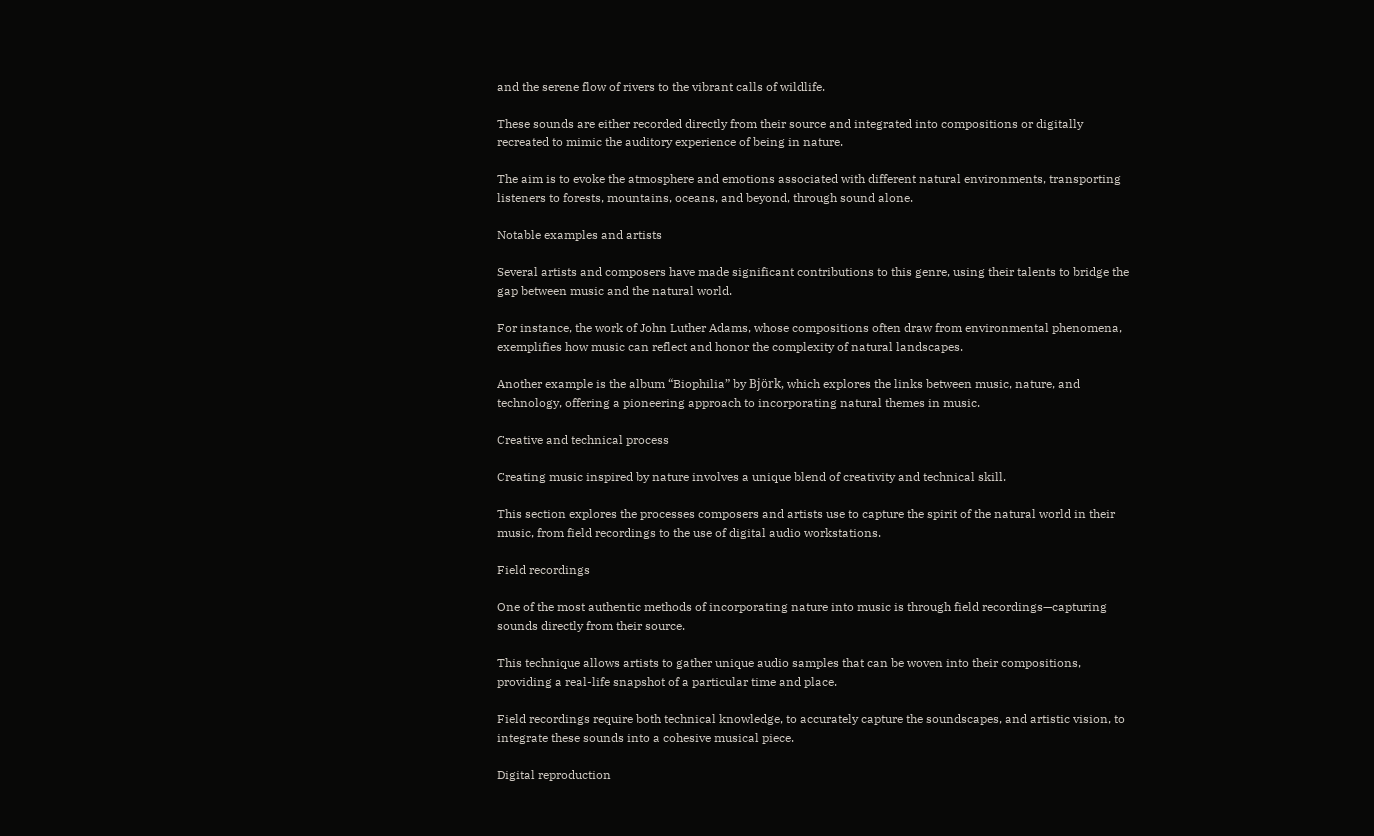and the serene flow of rivers to the vibrant calls of wildlife.

These sounds are either recorded directly from their source and integrated into compositions or digitally recreated to mimic the auditory experience of being in nature.

The aim is to evoke the atmosphere and emotions associated with different natural environments, transporting listeners to forests, mountains, oceans, and beyond, through sound alone.

Notable examples and artists

Several artists and composers have made significant contributions to this genre, using their talents to bridge the gap between music and the natural world.

For instance, the work of John Luther Adams, whose compositions often draw from environmental phenomena, exemplifies how music can reflect and honor the complexity of natural landscapes.

Another example is the album “Biophilia” by Björk, which explores the links between music, nature, and technology, offering a pioneering approach to incorporating natural themes in music.

Creative and technical process

Creating music inspired by nature involves a unique blend of creativity and technical skill.

This section explores the processes composers and artists use to capture the spirit of the natural world in their music, from field recordings to the use of digital audio workstations.

Field recordings

One of the most authentic methods of incorporating nature into music is through field recordings—capturing sounds directly from their source.

This technique allows artists to gather unique audio samples that can be woven into their compositions, providing a real-life snapshot of a particular time and place.

Field recordings require both technical knowledge, to accurately capture the soundscapes, and artistic vision, to integrate these sounds into a cohesive musical piece.

Digital reproduction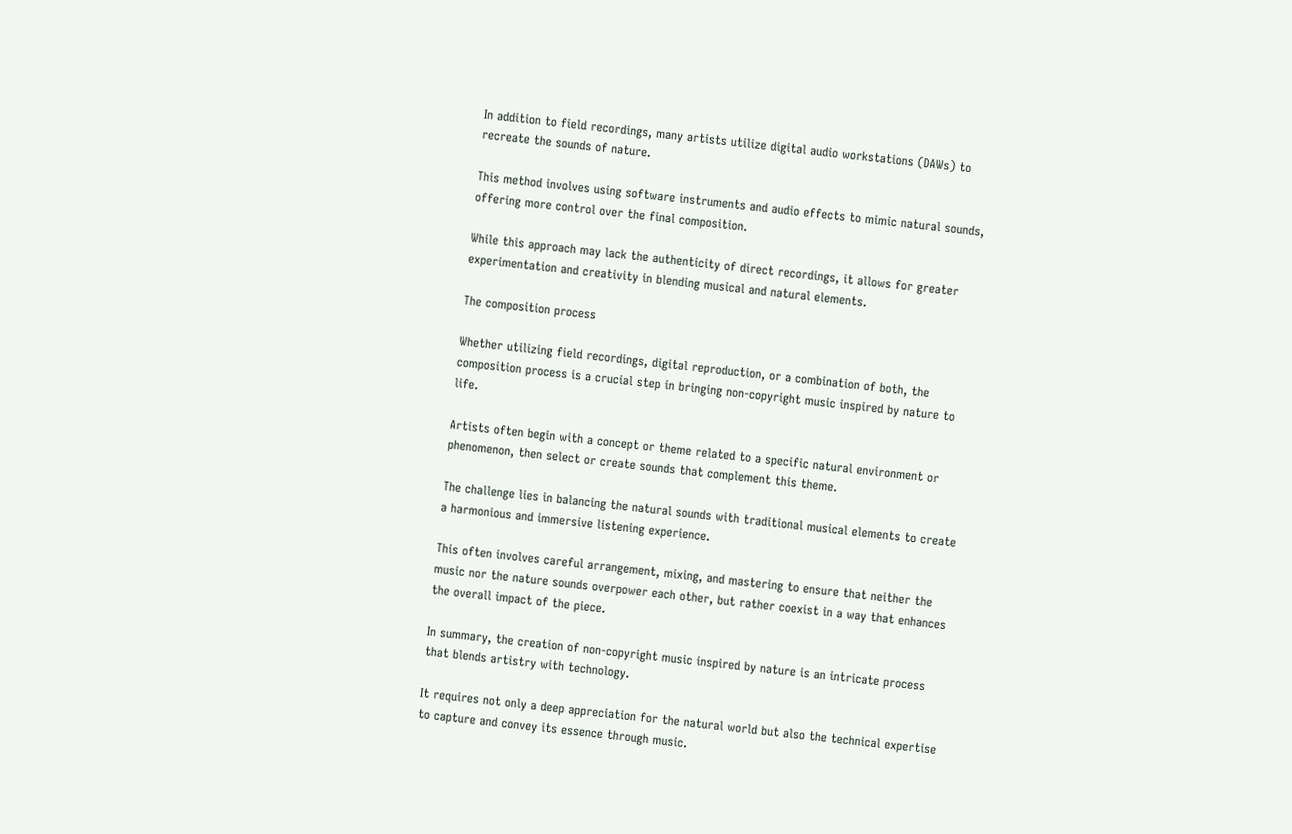In addition to field recordings, many artists utilize digital audio workstations (DAWs) to recreate the sounds of nature.

This method involves using software instruments and audio effects to mimic natural sounds, offering more control over the final composition.

While this approach may lack the authenticity of direct recordings, it allows for greater experimentation and creativity in blending musical and natural elements.

The composition process

Whether utilizing field recordings, digital reproduction, or a combination of both, the composition process is a crucial step in bringing non-copyright music inspired by nature to life.

Artists often begin with a concept or theme related to a specific natural environment or phenomenon, then select or create sounds that complement this theme.

The challenge lies in balancing the natural sounds with traditional musical elements to create a harmonious and immersive listening experience.

This often involves careful arrangement, mixing, and mastering to ensure that neither the music nor the nature sounds overpower each other, but rather coexist in a way that enhances the overall impact of the piece.

In summary, the creation of non-copyright music inspired by nature is an intricate process that blends artistry with technology.

It requires not only a deep appreciation for the natural world but also the technical expertise to capture and convey its essence through music.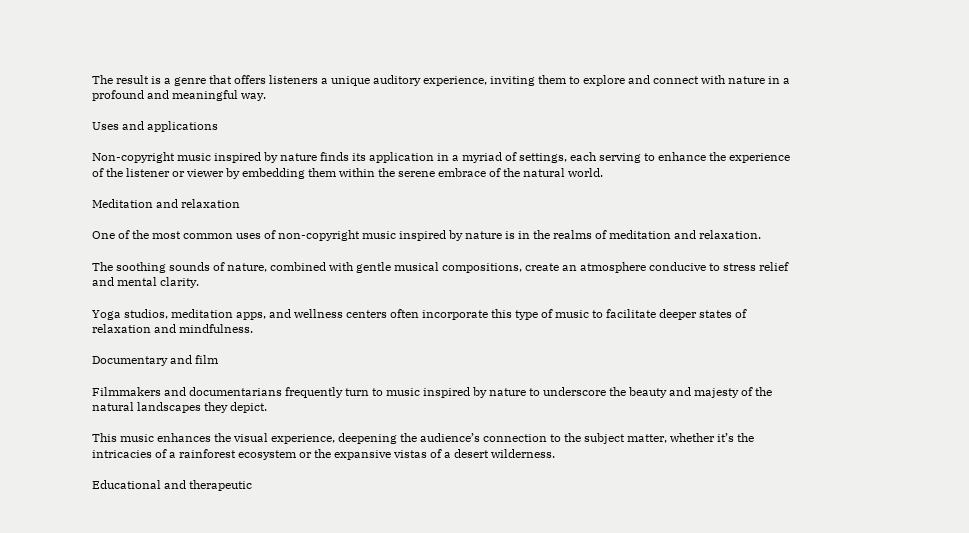The result is a genre that offers listeners a unique auditory experience, inviting them to explore and connect with nature in a profound and meaningful way.

Uses and applications

Non-copyright music inspired by nature finds its application in a myriad of settings, each serving to enhance the experience of the listener or viewer by embedding them within the serene embrace of the natural world.

Meditation and relaxation

One of the most common uses of non-copyright music inspired by nature is in the realms of meditation and relaxation.

The soothing sounds of nature, combined with gentle musical compositions, create an atmosphere conducive to stress relief and mental clarity.

Yoga studios, meditation apps, and wellness centers often incorporate this type of music to facilitate deeper states of relaxation and mindfulness.

Documentary and film

Filmmakers and documentarians frequently turn to music inspired by nature to underscore the beauty and majesty of the natural landscapes they depict.

This music enhances the visual experience, deepening the audience’s connection to the subject matter, whether it’s the intricacies of a rainforest ecosystem or the expansive vistas of a desert wilderness.

Educational and therapeutic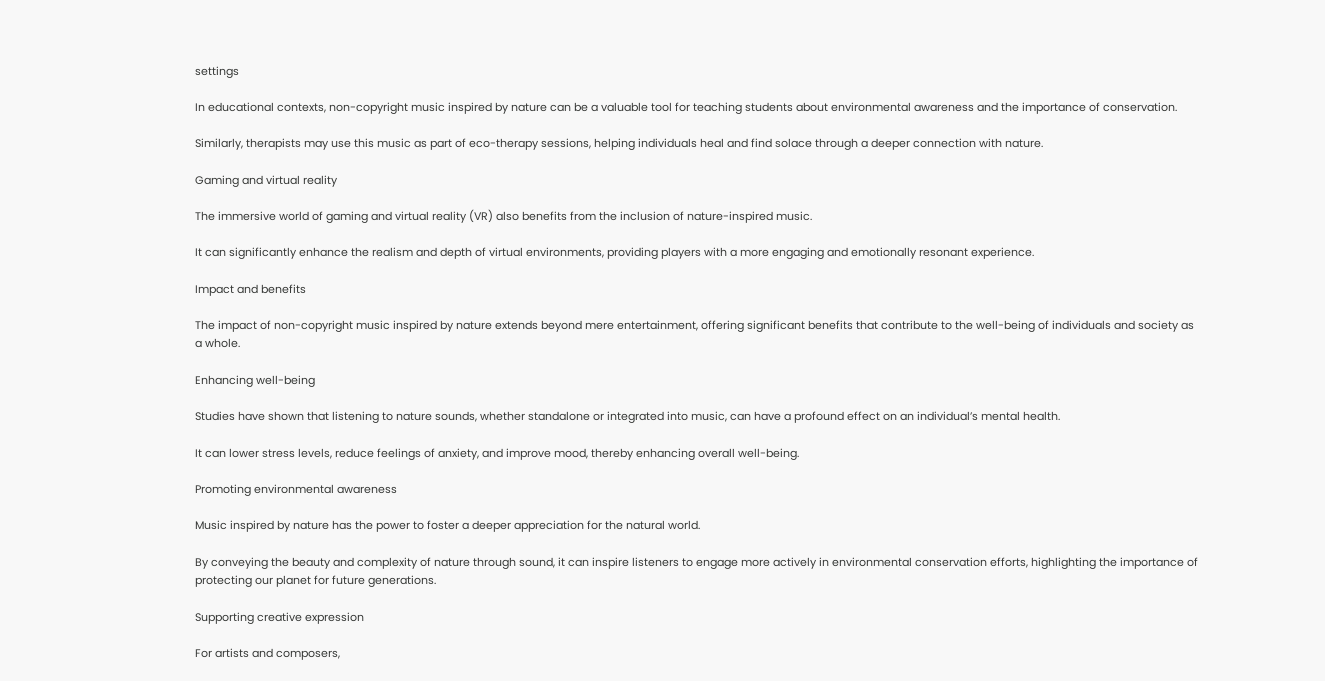settings

In educational contexts, non-copyright music inspired by nature can be a valuable tool for teaching students about environmental awareness and the importance of conservation.

Similarly, therapists may use this music as part of eco-therapy sessions, helping individuals heal and find solace through a deeper connection with nature.

Gaming and virtual reality

The immersive world of gaming and virtual reality (VR) also benefits from the inclusion of nature-inspired music.

It can significantly enhance the realism and depth of virtual environments, providing players with a more engaging and emotionally resonant experience.

Impact and benefits

The impact of non-copyright music inspired by nature extends beyond mere entertainment, offering significant benefits that contribute to the well-being of individuals and society as a whole.

Enhancing well-being

Studies have shown that listening to nature sounds, whether standalone or integrated into music, can have a profound effect on an individual’s mental health.

It can lower stress levels, reduce feelings of anxiety, and improve mood, thereby enhancing overall well-being.

Promoting environmental awareness

Music inspired by nature has the power to foster a deeper appreciation for the natural world.

By conveying the beauty and complexity of nature through sound, it can inspire listeners to engage more actively in environmental conservation efforts, highlighting the importance of protecting our planet for future generations.

Supporting creative expression

For artists and composers,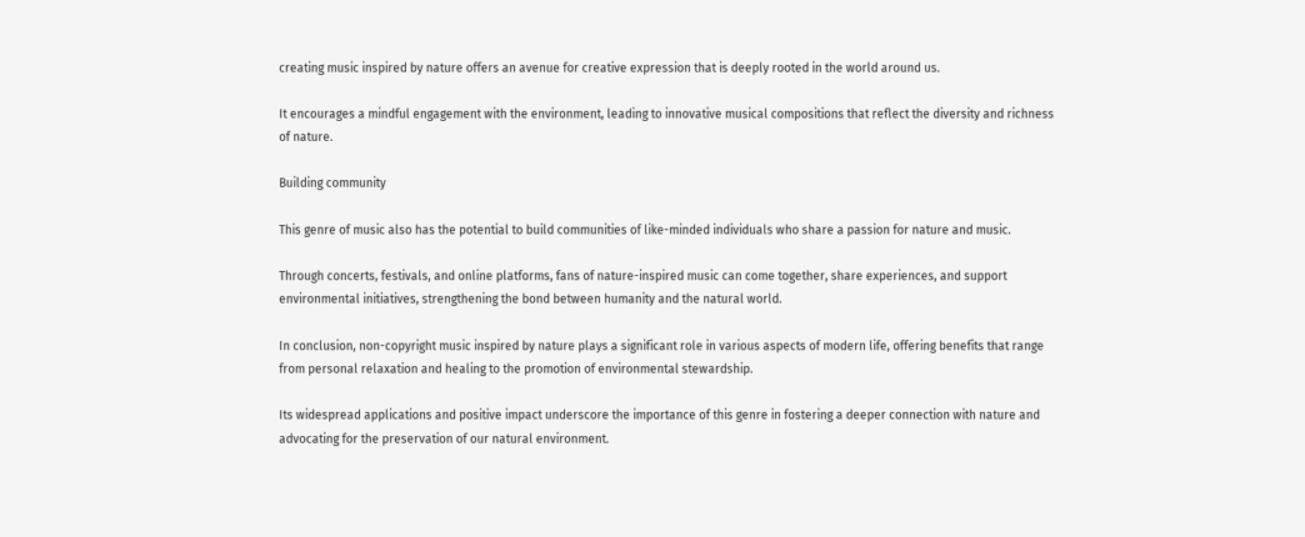creating music inspired by nature offers an avenue for creative expression that is deeply rooted in the world around us.

It encourages a mindful engagement with the environment, leading to innovative musical compositions that reflect the diversity and richness of nature.

Building community

This genre of music also has the potential to build communities of like-minded individuals who share a passion for nature and music.

Through concerts, festivals, and online platforms, fans of nature-inspired music can come together, share experiences, and support environmental initiatives, strengthening the bond between humanity and the natural world.

In conclusion, non-copyright music inspired by nature plays a significant role in various aspects of modern life, offering benefits that range from personal relaxation and healing to the promotion of environmental stewardship.

Its widespread applications and positive impact underscore the importance of this genre in fostering a deeper connection with nature and advocating for the preservation of our natural environment.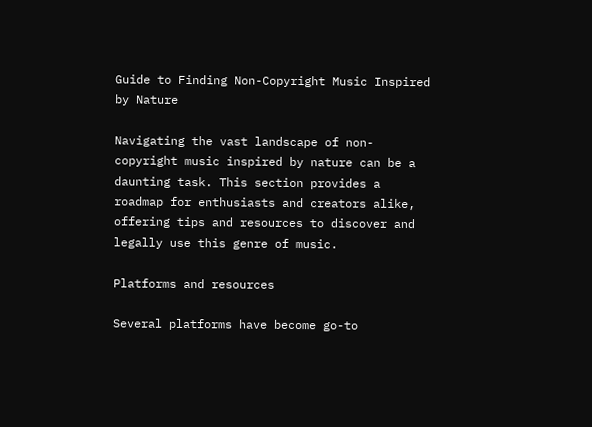Guide to Finding Non-Copyright Music Inspired by Nature

Navigating the vast landscape of non-copyright music inspired by nature can be a daunting task. This section provides a roadmap for enthusiasts and creators alike, offering tips and resources to discover and legally use this genre of music.

Platforms and resources

Several platforms have become go-to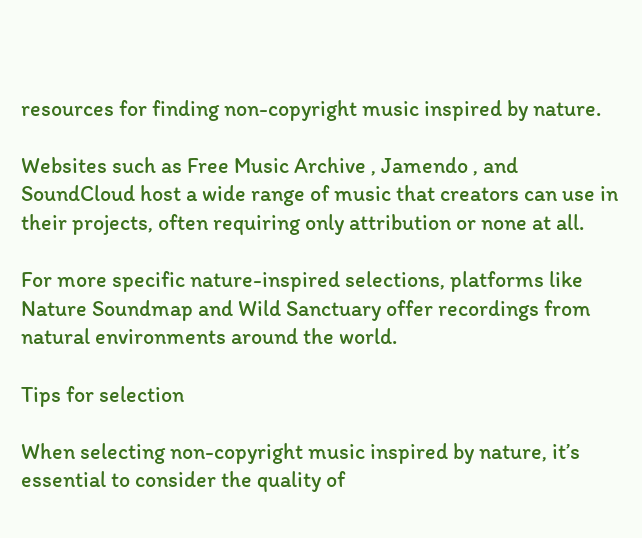resources for finding non-copyright music inspired by nature.

Websites such as Free Music Archive , Jamendo , and SoundCloud host a wide range of music that creators can use in their projects, often requiring only attribution or none at all.

For more specific nature-inspired selections, platforms like Nature Soundmap and Wild Sanctuary offer recordings from natural environments around the world.

Tips for selection

When selecting non-copyright music inspired by nature, it’s essential to consider the quality of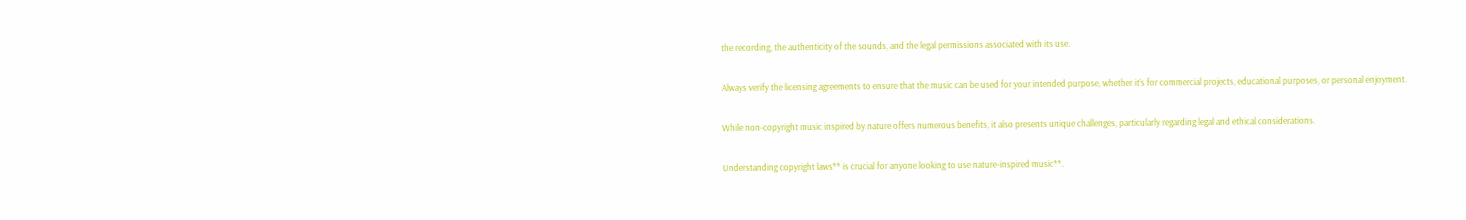the recording, the authenticity of the sounds, and the legal permissions associated with its use.

Always verify the licensing agreements to ensure that the music can be used for your intended purpose, whether it’s for commercial projects, educational purposes, or personal enjoyment.

While non-copyright music inspired by nature offers numerous benefits, it also presents unique challenges, particularly regarding legal and ethical considerations.

Understanding copyright laws** is crucial for anyone looking to use nature-inspired music**.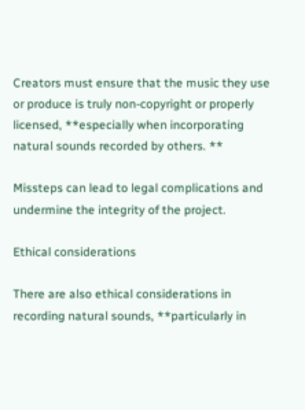Creators must ensure that the music they use or produce is truly non-copyright or properly licensed, **especially when incorporating natural sounds recorded by others. **

Missteps can lead to legal complications and undermine the integrity of the project.

Ethical considerations

There are also ethical considerations in recording natural sounds, **particularly in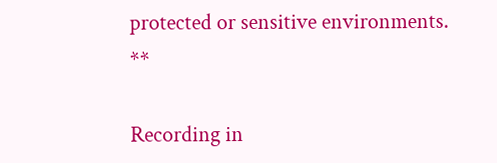protected or sensitive environments. **

Recording in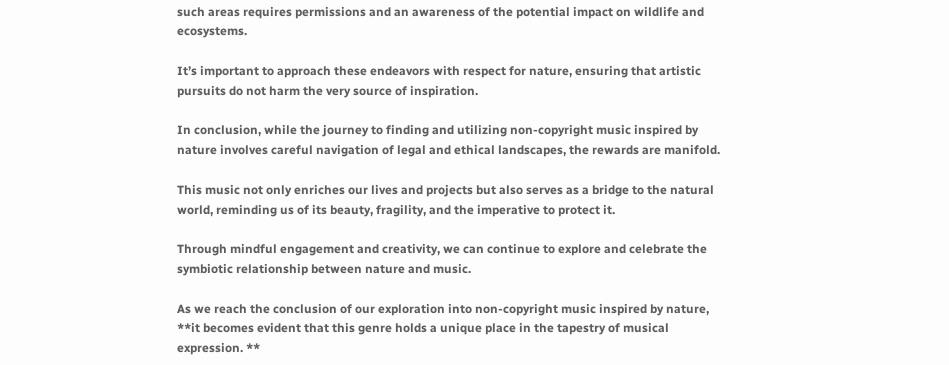such areas requires permissions and an awareness of the potential impact on wildlife and ecosystems.

It’s important to approach these endeavors with respect for nature, ensuring that artistic pursuits do not harm the very source of inspiration.

In conclusion, while the journey to finding and utilizing non-copyright music inspired by nature involves careful navigation of legal and ethical landscapes, the rewards are manifold.

This music not only enriches our lives and projects but also serves as a bridge to the natural world, reminding us of its beauty, fragility, and the imperative to protect it.

Through mindful engagement and creativity, we can continue to explore and celebrate the symbiotic relationship between nature and music.

As we reach the conclusion of our exploration into non-copyright music inspired by nature, **it becomes evident that this genre holds a unique place in the tapestry of musical expression. **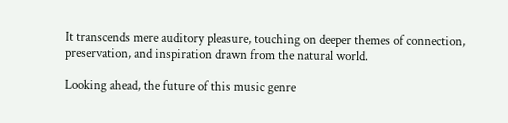It transcends mere auditory pleasure, touching on deeper themes of connection, preservation, and inspiration drawn from the natural world.

Looking ahead, the future of this music genre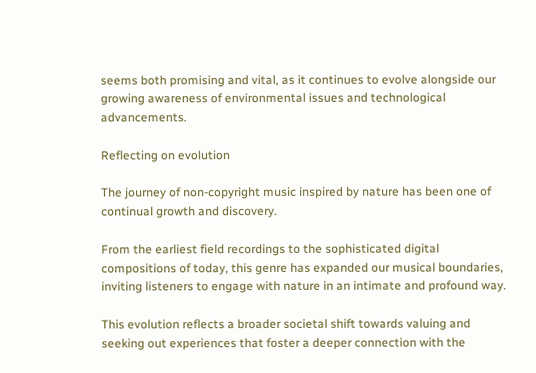seems both promising and vital, as it continues to evolve alongside our growing awareness of environmental issues and technological advancements.

Reflecting on evolution

The journey of non-copyright music inspired by nature has been one of continual growth and discovery.

From the earliest field recordings to the sophisticated digital compositions of today, this genre has expanded our musical boundaries, inviting listeners to engage with nature in an intimate and profound way.

This evolution reflects a broader societal shift towards valuing and seeking out experiences that foster a deeper connection with the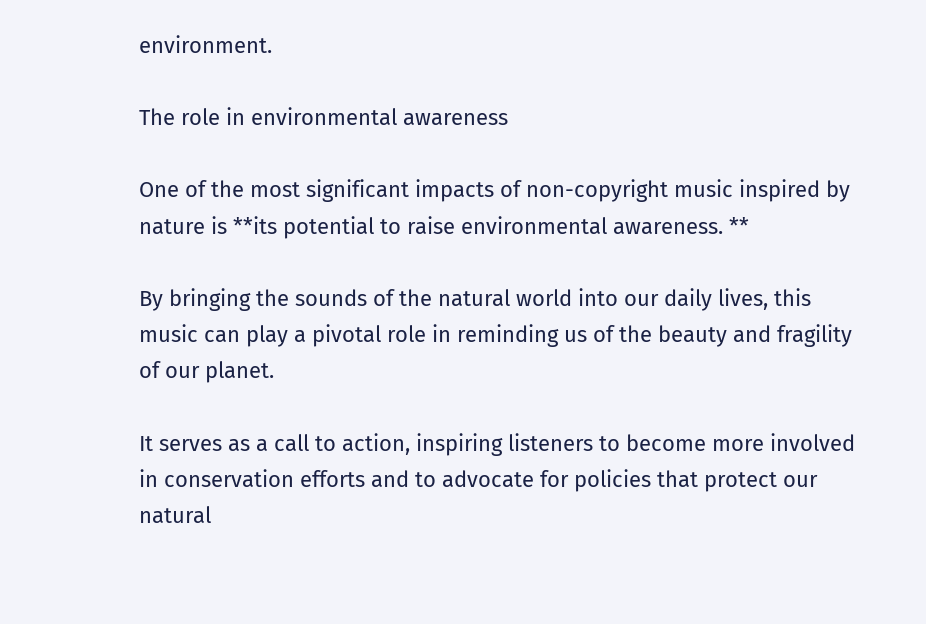environment.

The role in environmental awareness

One of the most significant impacts of non-copyright music inspired by nature is **its potential to raise environmental awareness. **

By bringing the sounds of the natural world into our daily lives, this music can play a pivotal role in reminding us of the beauty and fragility of our planet.

It serves as a call to action, inspiring listeners to become more involved in conservation efforts and to advocate for policies that protect our natural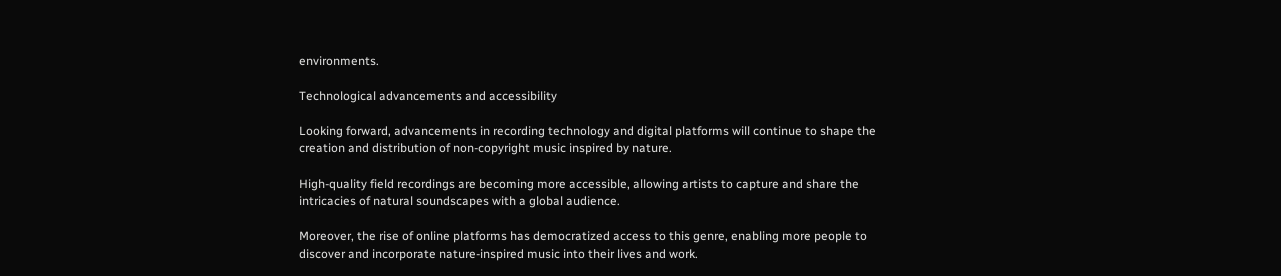environments.

Technological advancements and accessibility

Looking forward, advancements in recording technology and digital platforms will continue to shape the creation and distribution of non-copyright music inspired by nature.

High-quality field recordings are becoming more accessible, allowing artists to capture and share the intricacies of natural soundscapes with a global audience.

Moreover, the rise of online platforms has democratized access to this genre, enabling more people to discover and incorporate nature-inspired music into their lives and work.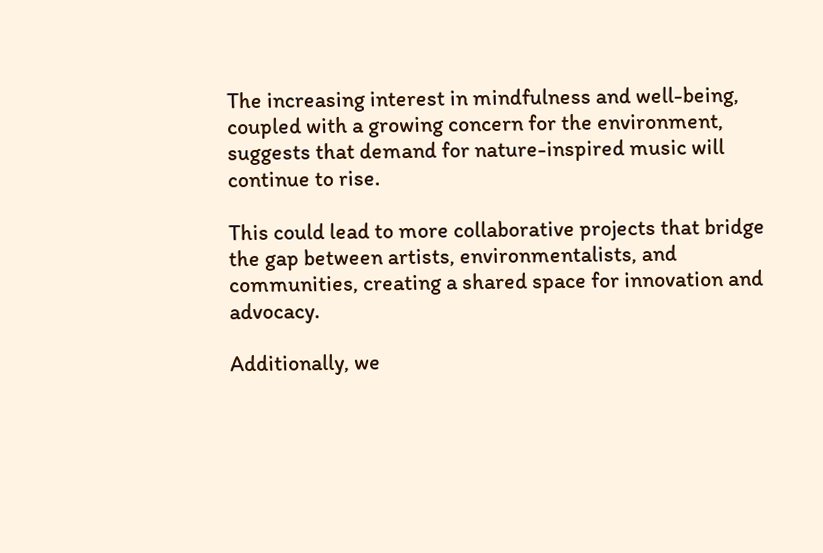The increasing interest in mindfulness and well-being, coupled with a growing concern for the environment, suggests that demand for nature-inspired music will continue to rise.

This could lead to more collaborative projects that bridge the gap between artists, environmentalists, and communities, creating a shared space for innovation and advocacy.

Additionally, we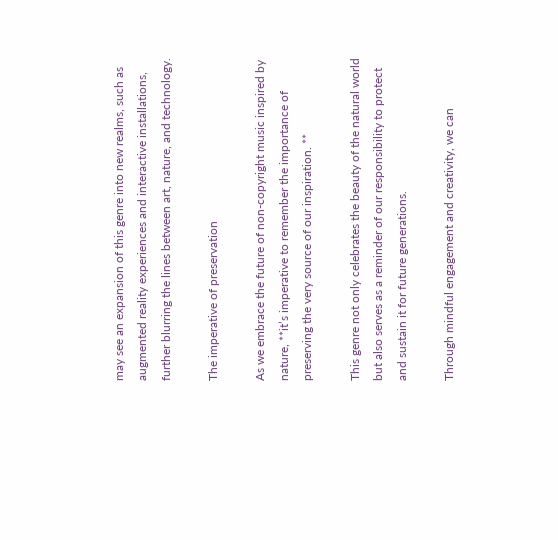may see an expansion of this genre into new realms, such as augmented reality experiences and interactive installations, further blurring the lines between art, nature, and technology.

The imperative of preservation

As we embrace the future of non-copyright music inspired by nature, **it’s imperative to remember the importance of preserving the very source of our inspiration. **

This genre not only celebrates the beauty of the natural world but also serves as a reminder of our responsibility to protect and sustain it for future generations.

Through mindful engagement and creativity, we can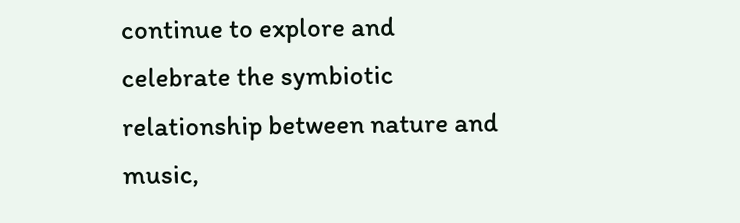continue to explore and celebrate the symbiotic relationship between nature and music,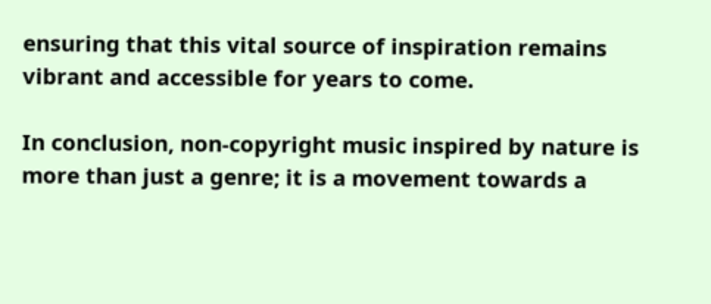ensuring that this vital source of inspiration remains vibrant and accessible for years to come.

In conclusion, non-copyright music inspired by nature is more than just a genre; it is a movement towards a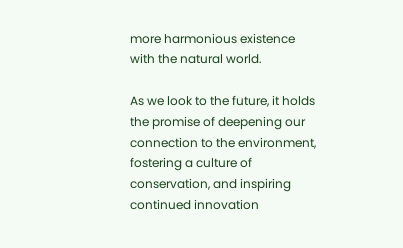more harmonious existence with the natural world.

As we look to the future, it holds the promise of deepening our connection to the environment, fostering a culture of conservation, and inspiring continued innovation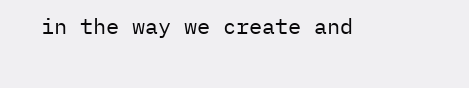in the way we create and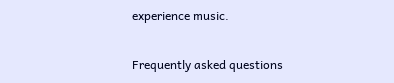experience music.

Frequently asked questions